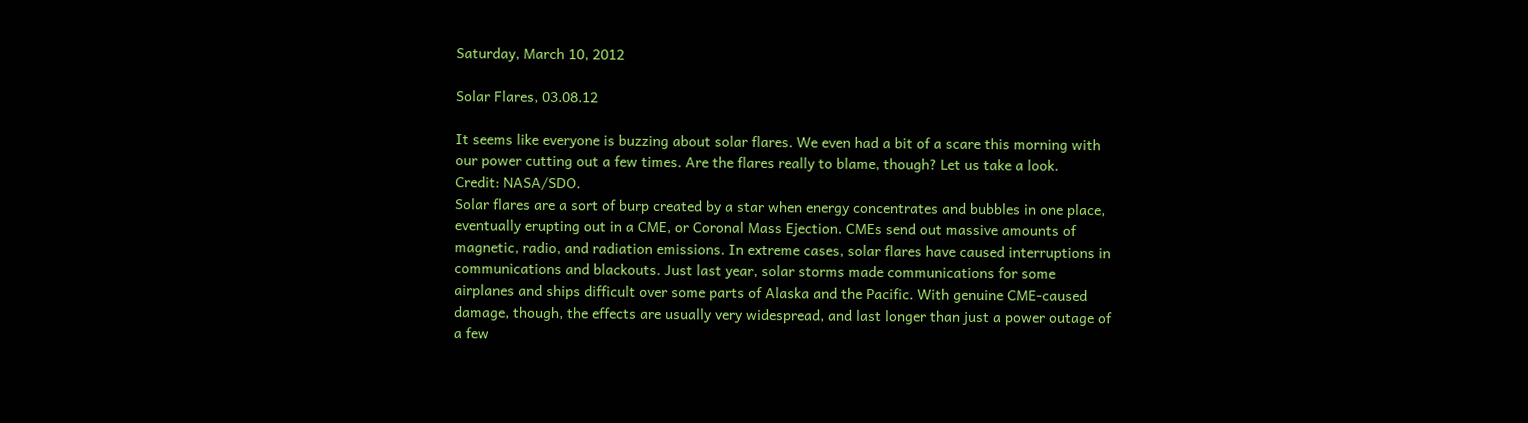Saturday, March 10, 2012

Solar Flares, 03.08.12

It seems like everyone is buzzing about solar flares. We even had a bit of a scare this morning with our power cutting out a few times. Are the flares really to blame, though? Let us take a look.
Credit: NASA/SDO.
Solar flares are a sort of burp created by a star when energy concentrates and bubbles in one place, eventually erupting out in a CME, or Coronal Mass Ejection. CMEs send out massive amounts of magnetic, radio, and radiation emissions. In extreme cases, solar flares have caused interruptions in communications and blackouts. Just last year, solar storms made communications for some airplanes and ships difficult over some parts of Alaska and the Pacific. With genuine CME-caused damage, though, the effects are usually very widespread, and last longer than just a power outage of a few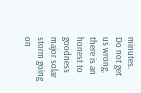minutes.
Do not get us wrong, there is an honest to goodness major solar storm going on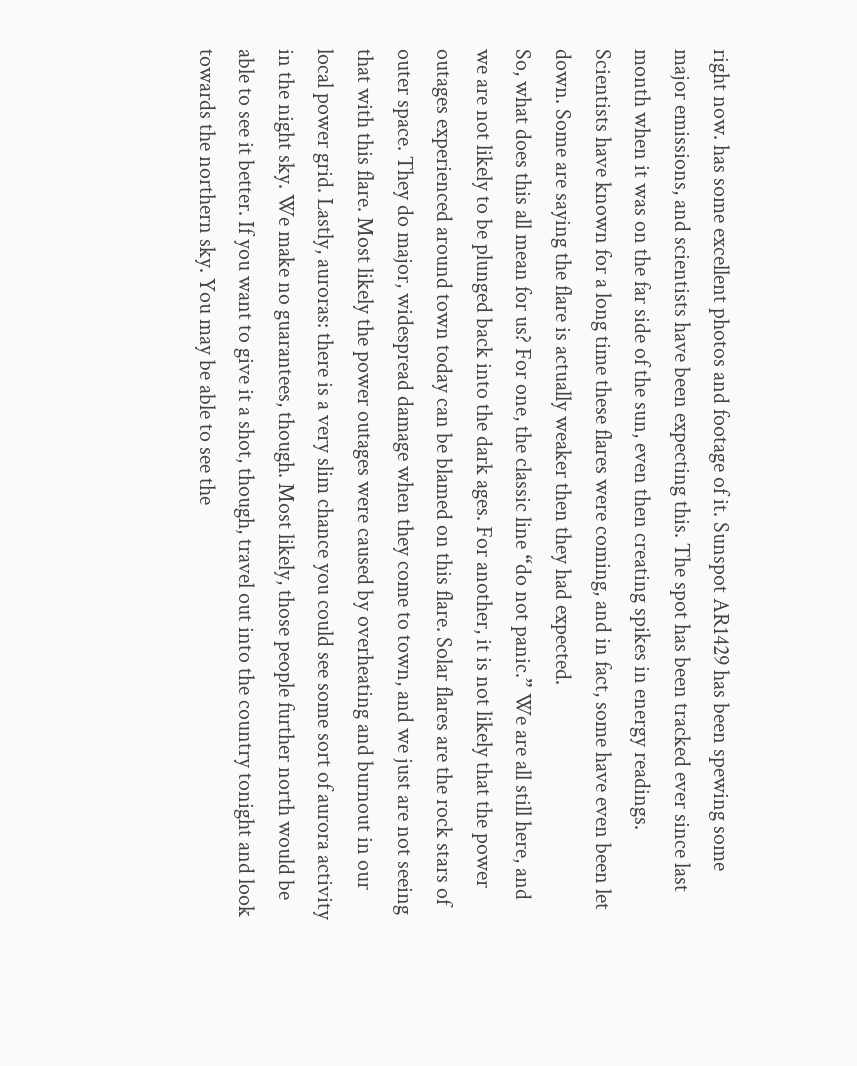right now. has some excellent photos and footage of it. Sunspot AR1429 has been spewing some major emissions, and scientists have been expecting this. The spot has been tracked ever since last month when it was on the far side of the sun, even then creating spikes in energy readings.
Scientists have known for a long time these flares were coming, and in fact, some have even been let down. Some are saying the flare is actually weaker then they had expected.
So, what does this all mean for us? For one, the classic line “do not panic.” We are all still here, and we are not likely to be plunged back into the dark ages. For another, it is not likely that the power outages experienced around town today can be blamed on this flare. Solar flares are the rock stars of outer space. They do major, widespread damage when they come to town, and we just are not seeing that with this flare. Most likely the power outages were caused by overheating and burnout in our local power grid. Lastly, auroras: there is a very slim chance you could see some sort of aurora activity in the night sky. We make no guarantees, though. Most likely, those people further north would be able to see it better. If you want to give it a shot, though, travel out into the country tonight and look towards the northern sky. You may be able to see the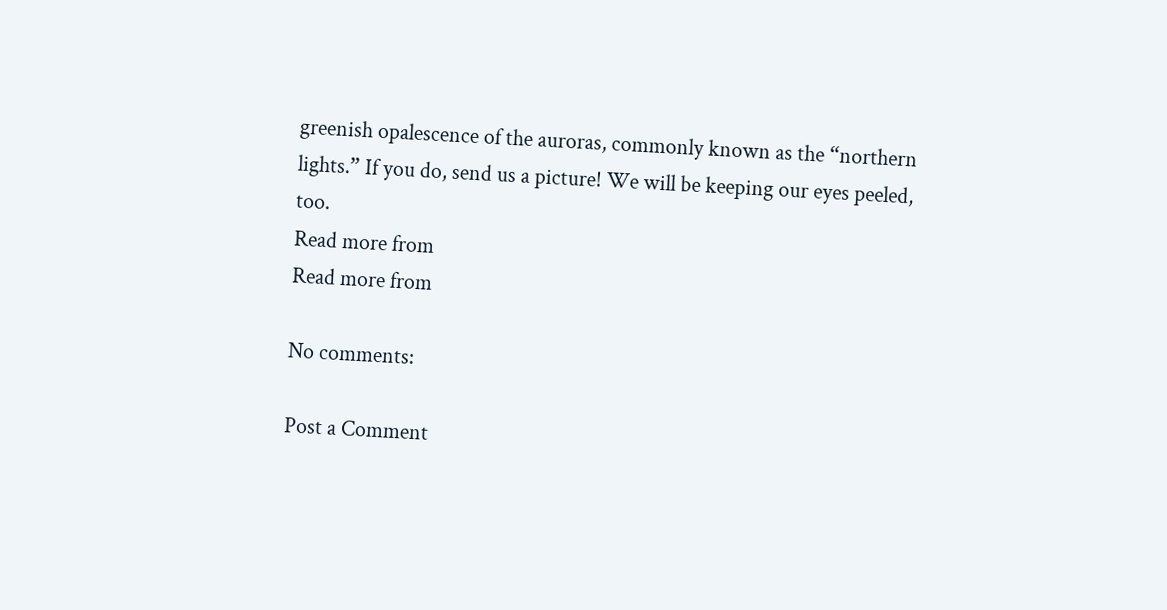greenish opalescence of the auroras, commonly known as the “northern lights.” If you do, send us a picture! We will be keeping our eyes peeled, too.
Read more from
Read more from

No comments:

Post a Comment